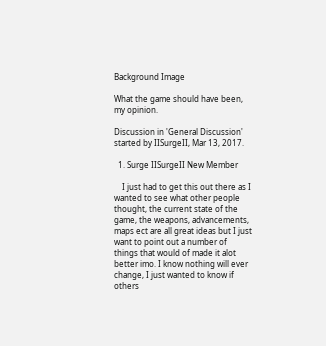Background Image

What the game should have been, my opinion.

Discussion in 'General Discussion' started by IISurgeII, Mar 13, 2017.

  1. Surge IISurgeII New Member

    I just had to get this out there as I wanted to see what other people thought, the current state of the game, the weapons, advancements, maps ect are all great ideas but I just want to point out a number of things that would of made it alot better imo. I know nothing will ever change, I just wanted to know if others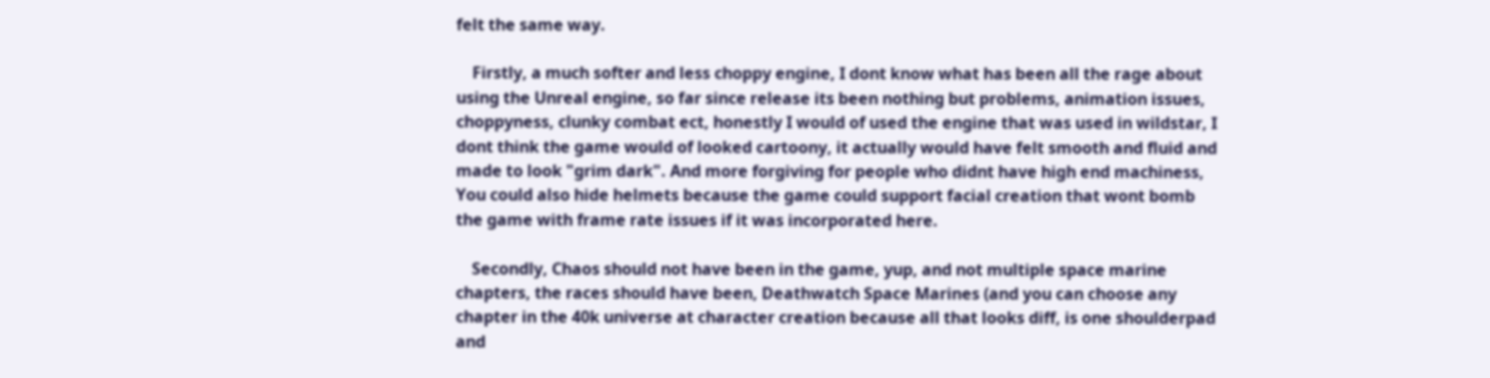felt the same way.

    Firstly, a much softer and less choppy engine, I dont know what has been all the rage about using the Unreal engine, so far since release its been nothing but problems, animation issues, choppyness, clunky combat ect, honestly I would of used the engine that was used in wildstar, I dont think the game would of looked cartoony, it actually would have felt smooth and fluid and made to look "grim dark". And more forgiving for people who didnt have high end machiness, You could also hide helmets because the game could support facial creation that wont bomb the game with frame rate issues if it was incorporated here.

    Secondly, Chaos should not have been in the game, yup, and not multiple space marine chapters, the races should have been, Deathwatch Space Marines (and you can choose any chapter in the 40k universe at character creation because all that looks diff, is one shoulderpad and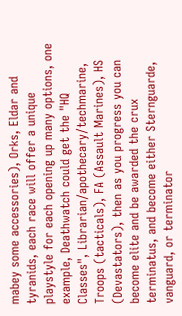mabey some accessories), Orks, Eldar and tyranids, each race will offer a unique playstyle for each opening up many options, one example, Deathwatch could get the "HQ Classes", Librarian/apothecary/techmarine, Troops (tacticals), FA (Assault Marines), HS (Devastators), then as you progress you can become elite and be awarded the crux terminatus, and become either Sternguarde, vanguard, or terminator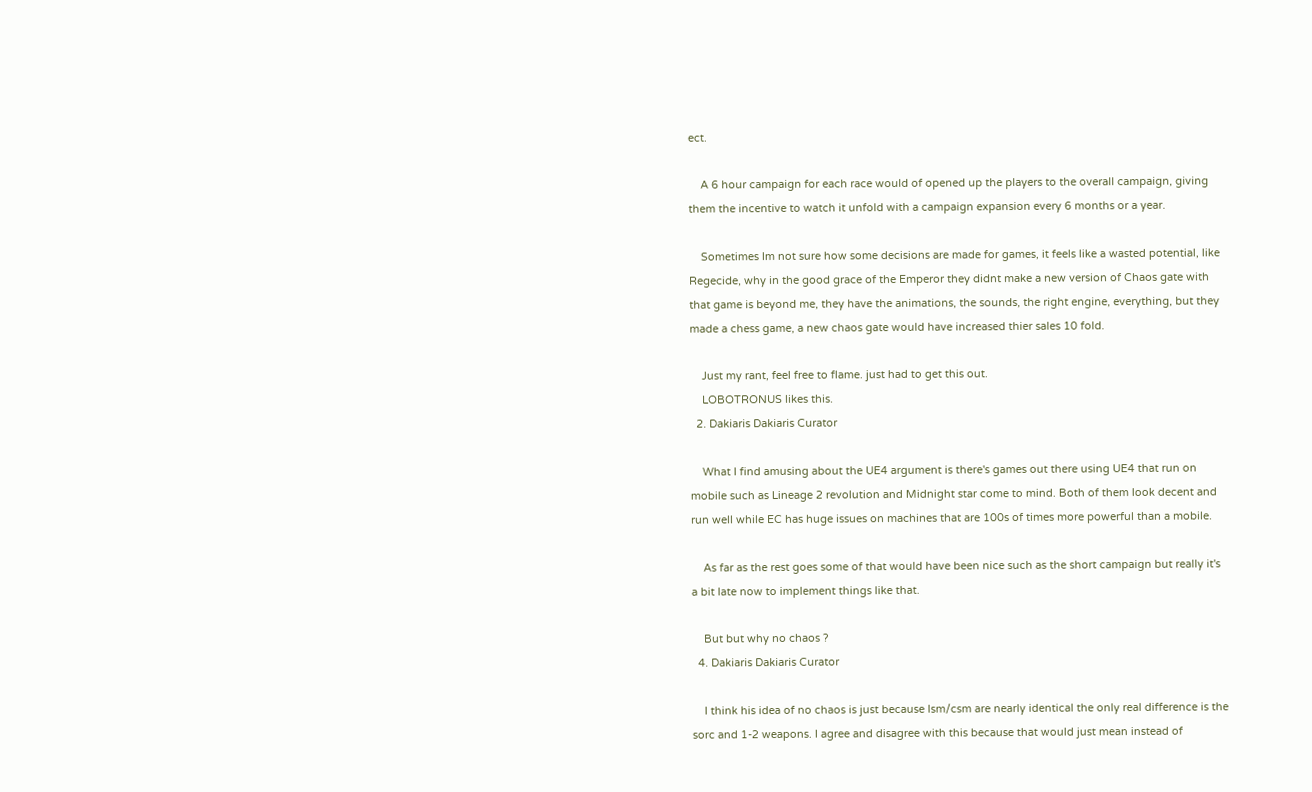ect.

    A 6 hour campaign for each race would of opened up the players to the overall campaign, giving them the incentive to watch it unfold with a campaign expansion every 6 months or a year.

    Sometimes Im not sure how some decisions are made for games, it feels like a wasted potential, like Regecide, why in the good grace of the Emperor they didnt make a new version of Chaos gate with that game is beyond me, they have the animations, the sounds, the right engine, everything, but they made a chess game, a new chaos gate would have increased thier sales 10 fold.

    Just my rant, feel free to flame. just had to get this out.
    LOBOTRONUS likes this.
  2. Dakiaris Dakiaris Curator

    What I find amusing about the UE4 argument is there's games out there using UE4 that run on mobile such as Lineage 2 revolution and Midnight star come to mind. Both of them look decent and run well while EC has huge issues on machines that are 100s of times more powerful than a mobile.

    As far as the rest goes some of that would have been nice such as the short campaign but really it's a bit late now to implement things like that.

    But but why no chaos ?
  4. Dakiaris Dakiaris Curator

    I think his idea of no chaos is just because lsm/csm are nearly identical the only real difference is the sorc and 1-2 weapons. I agree and disagree with this because that would just mean instead of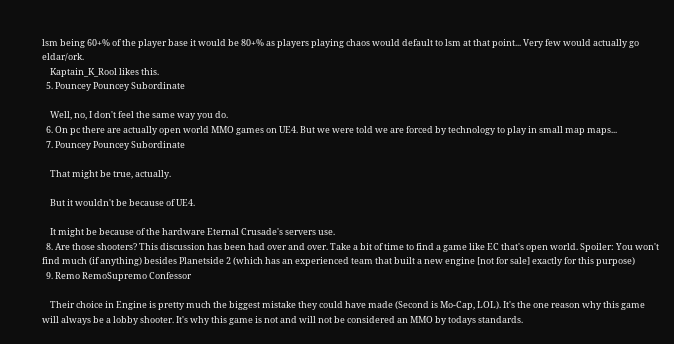lsm being 60+% of the player base it would be 80+% as players playing chaos would default to lsm at that point... Very few would actually go eldar/ork.
    Kaptain_K_Rool likes this.
  5. Pouncey Pouncey Subordinate

    Well, no, I don't feel the same way you do.
  6. On pc there are actually open world MMO games on UE4. But we were told we are forced by technology to play in small map maps...
  7. Pouncey Pouncey Subordinate

    That might be true, actually.

    But it wouldn't be because of UE4.

    It might be because of the hardware Eternal Crusade's servers use.
  8. Are those shooters? This discussion has been had over and over. Take a bit of time to find a game like EC that's open world. Spoiler: You won't find much (if anything) besides Planetside 2 (which has an experienced team that built a new engine [not for sale] exactly for this purpose)
  9. Remo RemoSupremo Confessor

    Their choice in Engine is pretty much the biggest mistake they could have made (Second is Mo-Cap, LOL). It's the one reason why this game will always be a lobby shooter. It's why this game is not and will not be considered an MMO by todays standards.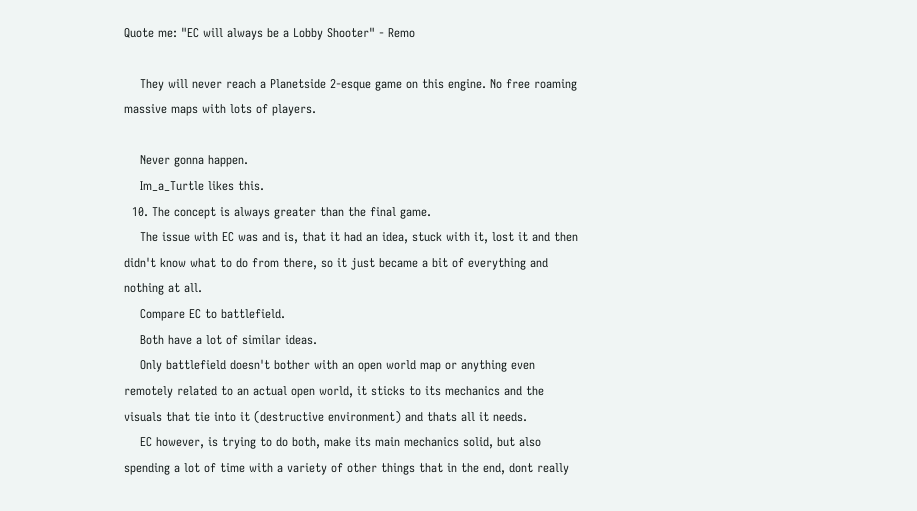Quote me: "EC will always be a Lobby Shooter" - Remo

    They will never reach a Planetside 2-esque game on this engine. No free roaming massive maps with lots of players.

    Never gonna happen.
    Im_a_Turtle likes this.
  10. The concept is always greater than the final game.
    The issue with EC was and is, that it had an idea, stuck with it, lost it and then didn't know what to do from there, so it just became a bit of everything and nothing at all.
    Compare EC to battlefield.
    Both have a lot of similar ideas.
    Only battlefield doesn't bother with an open world map or anything even remotely related to an actual open world, it sticks to its mechanics and the visuals that tie into it (destructive environment) and thats all it needs.
    EC however, is trying to do both, make its main mechanics solid, but also spending a lot of time with a variety of other things that in the end, dont really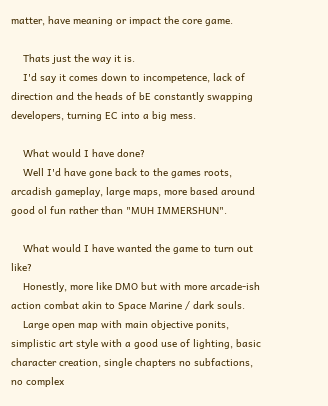matter, have meaning or impact the core game.

    Thats just the way it is.
    I'd say it comes down to incompetence, lack of direction and the heads of bE constantly swapping developers, turning EC into a big mess.

    What would I have done?
    Well I'd have gone back to the games roots, arcadish gameplay, large maps, more based around good ol fun rather than "MUH IMMERSHUN".

    What would I have wanted the game to turn out like?
    Honestly, more like DMO but with more arcade-ish action combat akin to Space Marine / dark souls.
    Large open map with main objective ponits, simplistic art style with a good use of lighting, basic character creation, single chapters no subfactions, no complex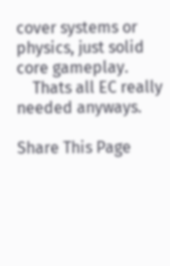cover systems or physics, just solid core gameplay.
    Thats all EC really needed anyways.

Share This Page